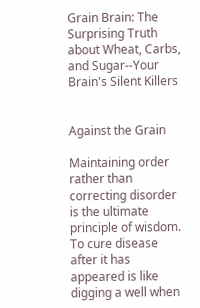Grain Brain: The Surprising Truth about Wheat, Carbs, and Sugar--Your Brain's Silent Killers


Against the Grain

Maintaining order rather than correcting disorder is the ultimate principle of wisdom. To cure disease after it has appeared is like digging a well when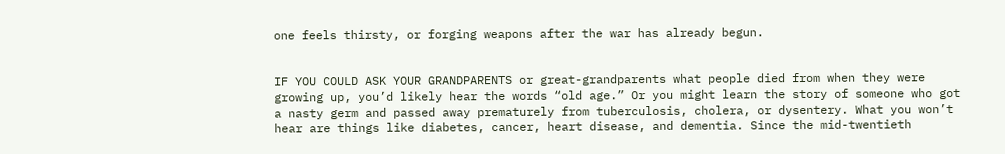one feels thirsty, or forging weapons after the war has already begun.


IF YOU COULD ASK YOUR GRANDPARENTS or great-grandparents what people died from when they were growing up, you’d likely hear the words “old age.” Or you might learn the story of someone who got a nasty germ and passed away prematurely from tuberculosis, cholera, or dysentery. What you won’t hear are things like diabetes, cancer, heart disease, and dementia. Since the mid-twentieth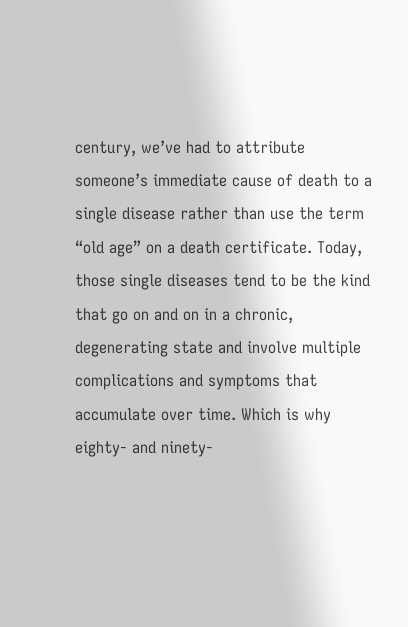century, we’ve had to attribute someone’s immediate cause of death to a single disease rather than use the term “old age” on a death certificate. Today, those single diseases tend to be the kind that go on and on in a chronic, degenerating state and involve multiple complications and symptoms that accumulate over time. Which is why eighty- and ninety-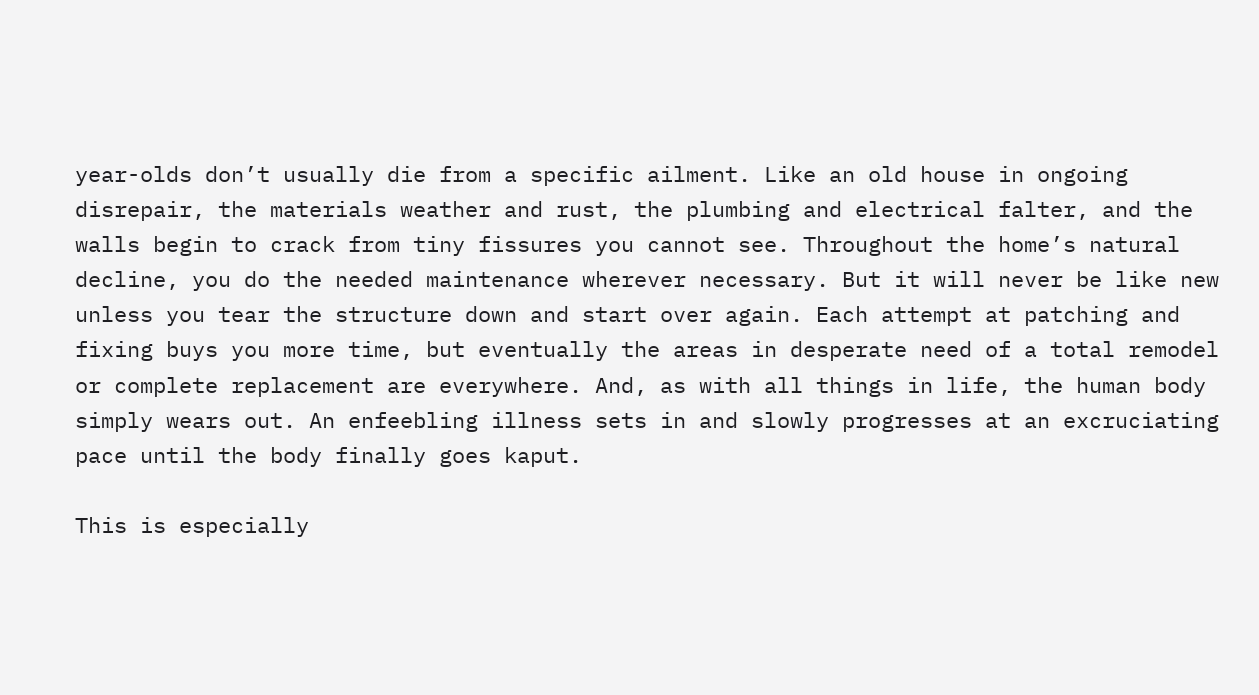year-olds don’t usually die from a specific ailment. Like an old house in ongoing disrepair, the materials weather and rust, the plumbing and electrical falter, and the walls begin to crack from tiny fissures you cannot see. Throughout the home’s natural decline, you do the needed maintenance wherever necessary. But it will never be like new unless you tear the structure down and start over again. Each attempt at patching and fixing buys you more time, but eventually the areas in desperate need of a total remodel or complete replacement are everywhere. And, as with all things in life, the human body simply wears out. An enfeebling illness sets in and slowly progresses at an excruciating pace until the body finally goes kaput.

This is especially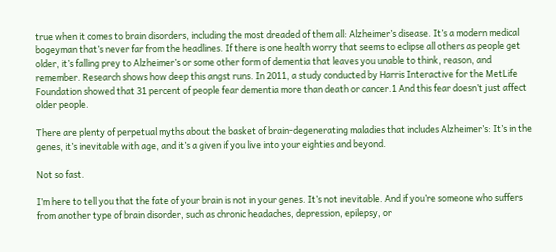true when it comes to brain disorders, including the most dreaded of them all: Alzheimer’s disease. It’s a modern medical bogeyman that’s never far from the headlines. If there is one health worry that seems to eclipse all others as people get older, it’s falling prey to Alzheimer’s or some other form of dementia that leaves you unable to think, reason, and remember. Research shows how deep this angst runs. In 2011, a study conducted by Harris Interactive for the MetLife Foundation showed that 31 percent of people fear dementia more than death or cancer.1 And this fear doesn’t just affect older people.

There are plenty of perpetual myths about the basket of brain-degenerating maladies that includes Alzheimer’s: It’s in the genes, it’s inevitable with age, and it’s a given if you live into your eighties and beyond.

Not so fast.

I’m here to tell you that the fate of your brain is not in your genes. It’s not inevitable. And if you’re someone who suffers from another type of brain disorder, such as chronic headaches, depression, epilepsy, or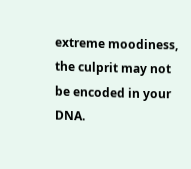extreme moodiness, the culprit may not be encoded in your DNA.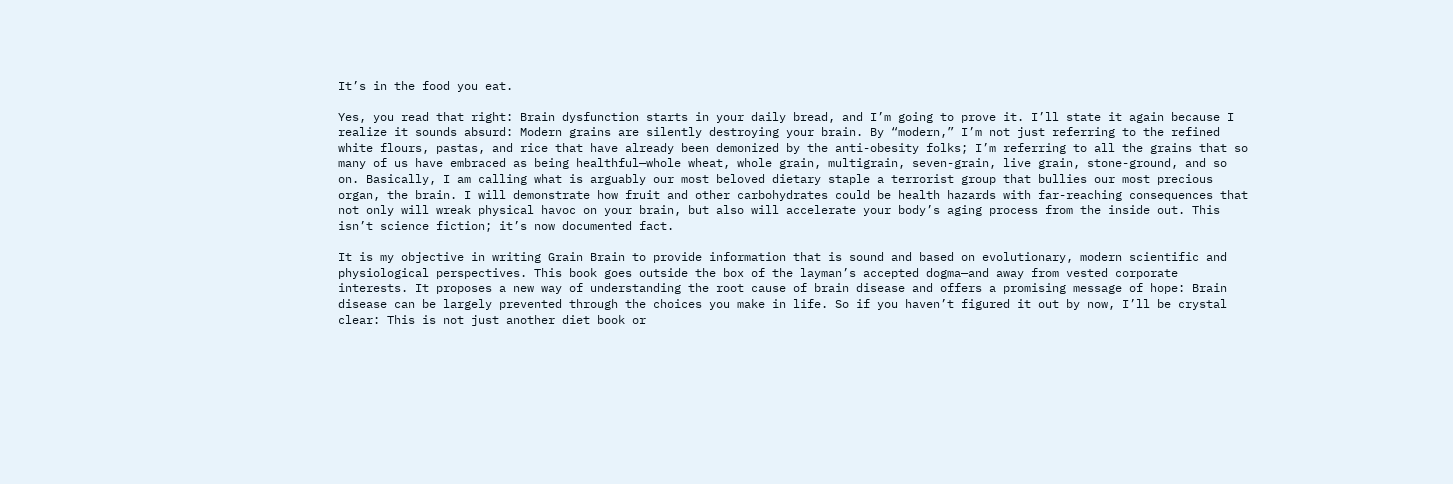It’s in the food you eat.

Yes, you read that right: Brain dysfunction starts in your daily bread, and I’m going to prove it. I’ll state it again because I realize it sounds absurd: Modern grains are silently destroying your brain. By “modern,” I’m not just referring to the refined white flours, pastas, and rice that have already been demonized by the anti-obesity folks; I’m referring to all the grains that so many of us have embraced as being healthful—whole wheat, whole grain, multigrain, seven-grain, live grain, stone-ground, and so on. Basically, I am calling what is arguably our most beloved dietary staple a terrorist group that bullies our most precious organ, the brain. I will demonstrate how fruit and other carbohydrates could be health hazards with far-reaching consequences that not only will wreak physical havoc on your brain, but also will accelerate your body’s aging process from the inside out. This isn’t science fiction; it’s now documented fact.

It is my objective in writing Grain Brain to provide information that is sound and based on evolutionary, modern scientific and physiological perspectives. This book goes outside the box of the layman’s accepted dogma—and away from vested corporate interests. It proposes a new way of understanding the root cause of brain disease and offers a promising message of hope: Brain disease can be largely prevented through the choices you make in life. So if you haven’t figured it out by now, I’ll be crystal clear: This is not just another diet book or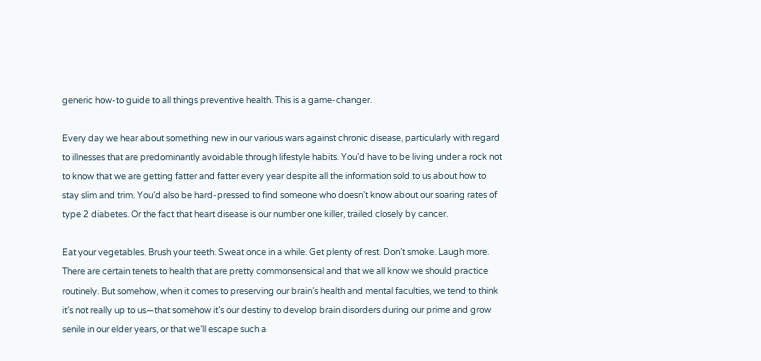generic how-to guide to all things preventive health. This is a game-changer.

Every day we hear about something new in our various wars against chronic disease, particularly with regard to illnesses that are predominantly avoidable through lifestyle habits. You’d have to be living under a rock not to know that we are getting fatter and fatter every year despite all the information sold to us about how to stay slim and trim. You’d also be hard-pressed to find someone who doesn’t know about our soaring rates of type 2 diabetes. Or the fact that heart disease is our number one killer, trailed closely by cancer.

Eat your vegetables. Brush your teeth. Sweat once in a while. Get plenty of rest. Don’t smoke. Laugh more. There are certain tenets to health that are pretty commonsensical and that we all know we should practice routinely. But somehow, when it comes to preserving our brain’s health and mental faculties, we tend to think it’s not really up to us—that somehow it’s our destiny to develop brain disorders during our prime and grow senile in our elder years, or that we’ll escape such a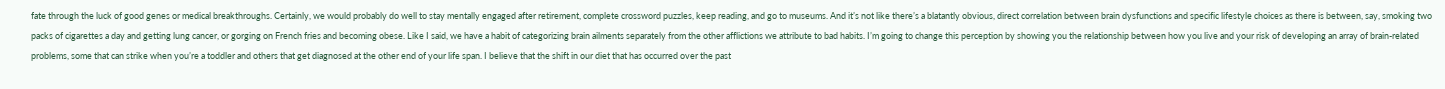fate through the luck of good genes or medical breakthroughs. Certainly, we would probably do well to stay mentally engaged after retirement, complete crossword puzzles, keep reading, and go to museums. And it’s not like there’s a blatantly obvious, direct correlation between brain dysfunctions and specific lifestyle choices as there is between, say, smoking two packs of cigarettes a day and getting lung cancer, or gorging on French fries and becoming obese. Like I said, we have a habit of categorizing brain ailments separately from the other afflictions we attribute to bad habits. I’m going to change this perception by showing you the relationship between how you live and your risk of developing an array of brain-related problems, some that can strike when you’re a toddler and others that get diagnosed at the other end of your life span. I believe that the shift in our diet that has occurred over the past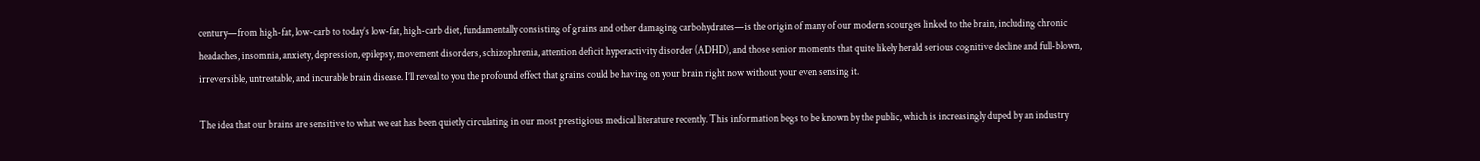century—from high-fat, low-carb to today’s low-fat, high-carb diet, fundamentally consisting of grains and other damaging carbohydrates—is the origin of many of our modern scourges linked to the brain, including chronic headaches, insomnia, anxiety, depression, epilepsy, movement disorders, schizophrenia, attention deficit hyperactivity disorder (ADHD), and those senior moments that quite likely herald serious cognitive decline and full-blown, irreversible, untreatable, and incurable brain disease. I’ll reveal to you the profound effect that grains could be having on your brain right now without your even sensing it.

The idea that our brains are sensitive to what we eat has been quietly circulating in our most prestigious medical literature recently. This information begs to be known by the public, which is increasingly duped by an industry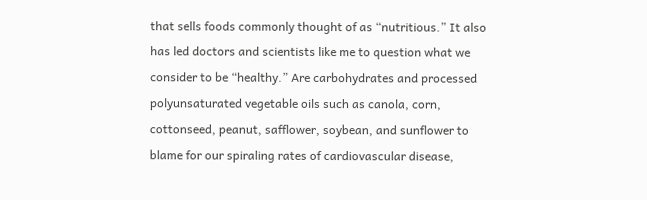that sells foods commonly thought of as “nutritious.” It also has led doctors and scientists like me to question what we consider to be “healthy.” Are carbohydrates and processed polyunsaturated vegetable oils such as canola, corn, cottonseed, peanut, safflower, soybean, and sunflower to blame for our spiraling rates of cardiovascular disease,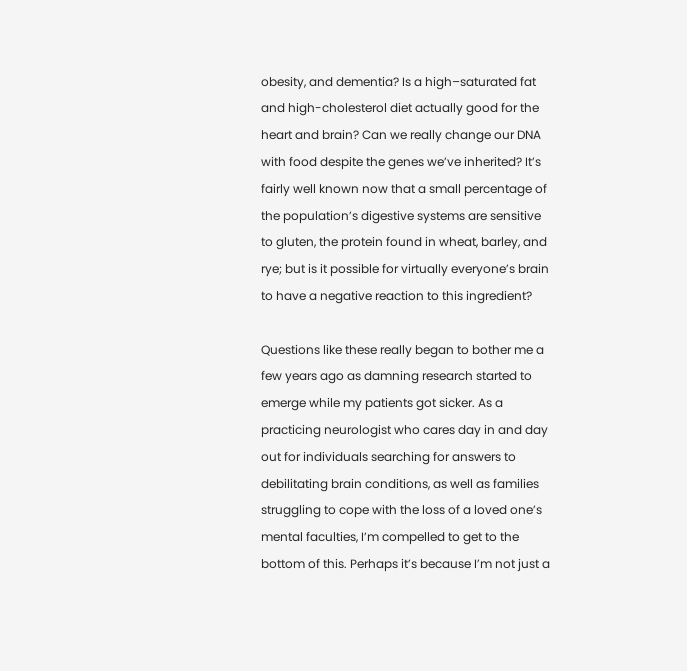obesity, and dementia? Is a high–saturated fat and high-cholesterol diet actually good for the heart and brain? Can we really change our DNA with food despite the genes we’ve inherited? It’s fairly well known now that a small percentage of the population’s digestive systems are sensitive to gluten, the protein found in wheat, barley, and rye; but is it possible for virtually everyone’s brain to have a negative reaction to this ingredient?

Questions like these really began to bother me a few years ago as damning research started to emerge while my patients got sicker. As a practicing neurologist who cares day in and day out for individuals searching for answers to debilitating brain conditions, as well as families struggling to cope with the loss of a loved one’s mental faculties, I’m compelled to get to the bottom of this. Perhaps it’s because I’m not just a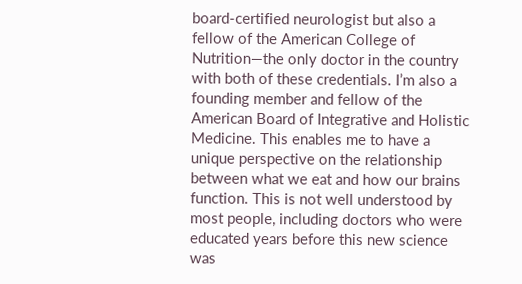board-certified neurologist but also a fellow of the American College of Nutrition—the only doctor in the country with both of these credentials. I’m also a founding member and fellow of the American Board of Integrative and Holistic Medicine. This enables me to have a unique perspective on the relationship between what we eat and how our brains function. This is not well understood by most people, including doctors who were educated years before this new science was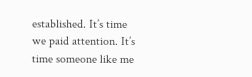established. It’s time we paid attention. It’s time someone like me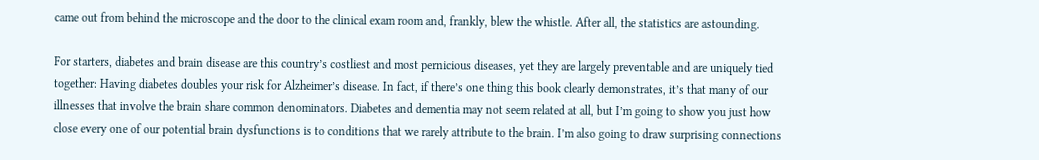came out from behind the microscope and the door to the clinical exam room and, frankly, blew the whistle. After all, the statistics are astounding.

For starters, diabetes and brain disease are this country’s costliest and most pernicious diseases, yet they are largely preventable and are uniquely tied together: Having diabetes doubles your risk for Alzheimer’s disease. In fact, if there’s one thing this book clearly demonstrates, it’s that many of our illnesses that involve the brain share common denominators. Diabetes and dementia may not seem related at all, but I’m going to show you just how close every one of our potential brain dysfunctions is to conditions that we rarely attribute to the brain. I’m also going to draw surprising connections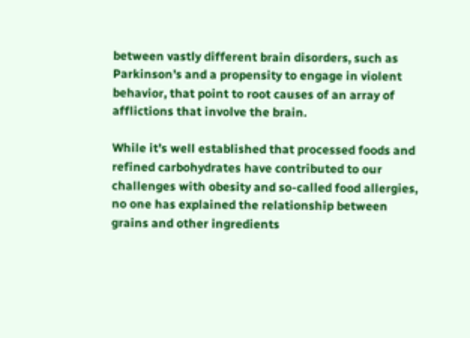between vastly different brain disorders, such as Parkinson’s and a propensity to engage in violent behavior, that point to root causes of an array of afflictions that involve the brain.

While it’s well established that processed foods and refined carbohydrates have contributed to our challenges with obesity and so-called food allergies, no one has explained the relationship between grains and other ingredients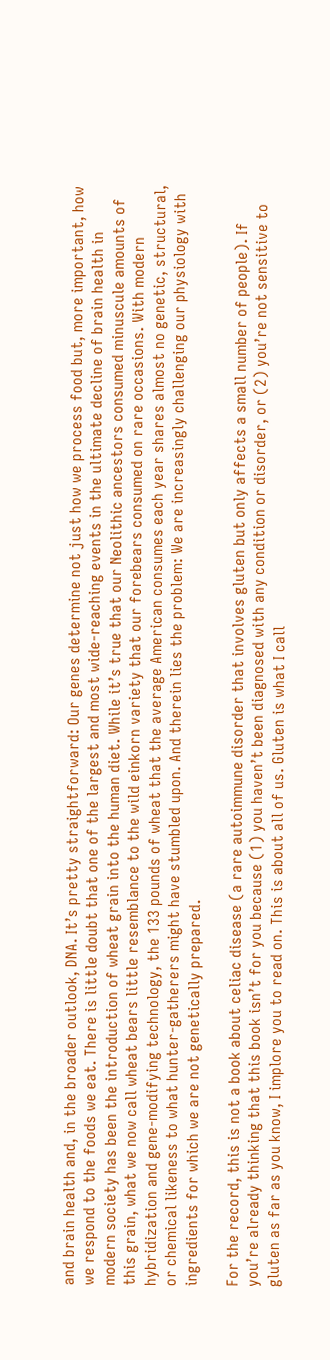and brain health and, in the broader outlook, DNA. It’s pretty straightforward: Our genes determine not just how we process food but, more important, how we respond to the foods we eat. There is little doubt that one of the largest and most wide-reaching events in the ultimate decline of brain health in modern society has been the introduction of wheat grain into the human diet. While it’s true that our Neolithic ancestors consumed minuscule amounts of this grain, what we now call wheat bears little resemblance to the wild einkorn variety that our forebears consumed on rare occasions. With modern hybridization and gene-modifying technology, the 133 pounds of wheat that the average American consumes each year shares almost no genetic, structural, or chemical likeness to what hunter-gatherers might have stumbled upon. And therein lies the problem: We are increasingly challenging our physiology with ingredients for which we are not genetically prepared.

For the record, this is not a book about celiac disease (a rare autoimmune disorder that involves gluten but only affects a small number of people). If you’re already thinking that this book isn’t for you because (1) you haven’t been diagnosed with any condition or disorder, or (2) you’re not sensitive to gluten as far as you know, I implore you to read on. This is about all of us. Gluten is what I call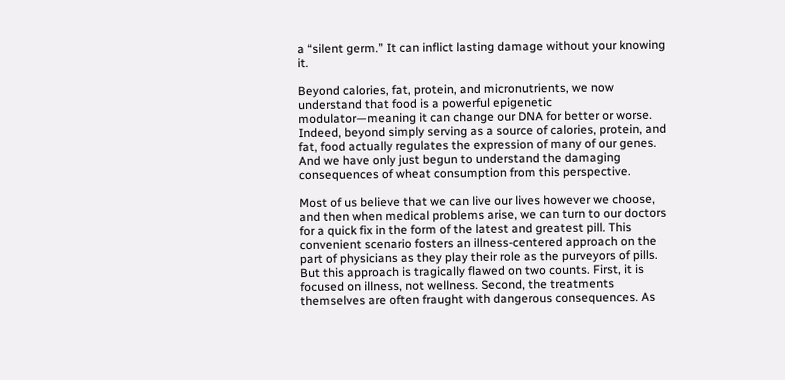a “silent germ.” It can inflict lasting damage without your knowing it.

Beyond calories, fat, protein, and micronutrients, we now understand that food is a powerful epigenetic modulator—meaning it can change our DNA for better or worse. Indeed, beyond simply serving as a source of calories, protein, and fat, food actually regulates the expression of many of our genes. And we have only just begun to understand the damaging consequences of wheat consumption from this perspective.

Most of us believe that we can live our lives however we choose, and then when medical problems arise, we can turn to our doctors for a quick fix in the form of the latest and greatest pill. This convenient scenario fosters an illness-centered approach on the part of physicians as they play their role as the purveyors of pills. But this approach is tragically flawed on two counts. First, it is focused on illness, not wellness. Second, the treatments themselves are often fraught with dangerous consequences. As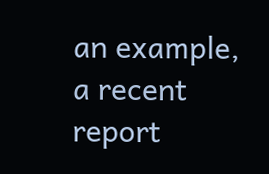an example, a recent report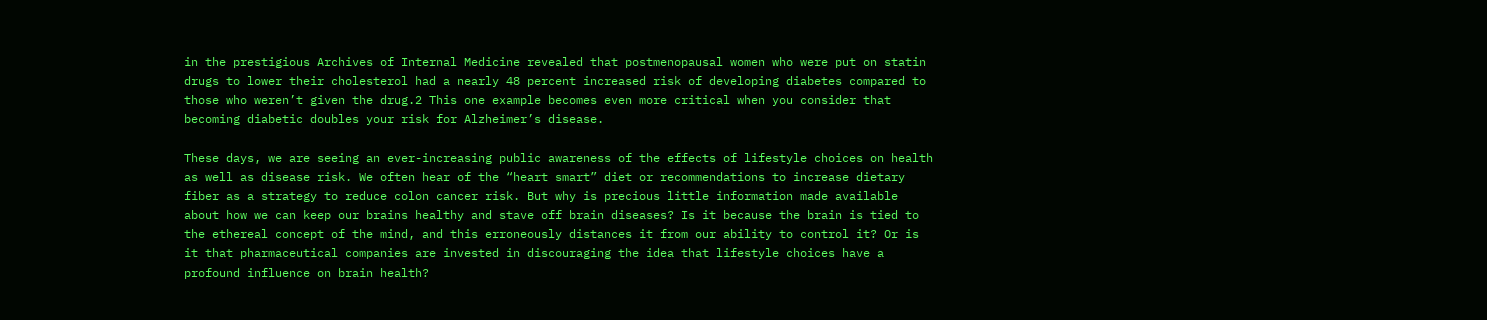in the prestigious Archives of Internal Medicine revealed that postmenopausal women who were put on statin drugs to lower their cholesterol had a nearly 48 percent increased risk of developing diabetes compared to those who weren’t given the drug.2 This one example becomes even more critical when you consider that becoming diabetic doubles your risk for Alzheimer’s disease.

These days, we are seeing an ever-increasing public awareness of the effects of lifestyle choices on health as well as disease risk. We often hear of the “heart smart” diet or recommendations to increase dietary fiber as a strategy to reduce colon cancer risk. But why is precious little information made available about how we can keep our brains healthy and stave off brain diseases? Is it because the brain is tied to the ethereal concept of the mind, and this erroneously distances it from our ability to control it? Or is it that pharmaceutical companies are invested in discouraging the idea that lifestyle choices have a profound influence on brain health?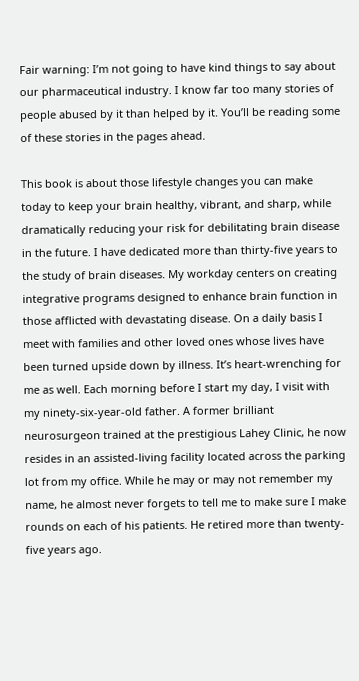Fair warning: I’m not going to have kind things to say about our pharmaceutical industry. I know far too many stories of people abused by it than helped by it. You’ll be reading some of these stories in the pages ahead.

This book is about those lifestyle changes you can make today to keep your brain healthy, vibrant, and sharp, while dramatically reducing your risk for debilitating brain disease in the future. I have dedicated more than thirty-five years to the study of brain diseases. My workday centers on creating integrative programs designed to enhance brain function in those afflicted with devastating disease. On a daily basis I meet with families and other loved ones whose lives have been turned upside down by illness. It’s heart-wrenching for me as well. Each morning before I start my day, I visit with my ninety-six-year-old father. A former brilliant neurosurgeon trained at the prestigious Lahey Clinic, he now resides in an assisted-living facility located across the parking lot from my office. While he may or may not remember my name, he almost never forgets to tell me to make sure I make rounds on each of his patients. He retired more than twenty-five years ago.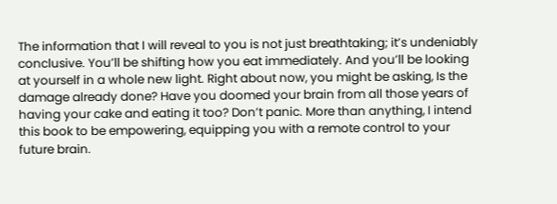The information that I will reveal to you is not just breathtaking; it’s undeniably conclusive. You’ll be shifting how you eat immediately. And you’ll be looking at yourself in a whole new light. Right about now, you might be asking, Is the damage already done? Have you doomed your brain from all those years of having your cake and eating it too? Don’t panic. More than anything, I intend this book to be empowering, equipping you with a remote control to your future brain.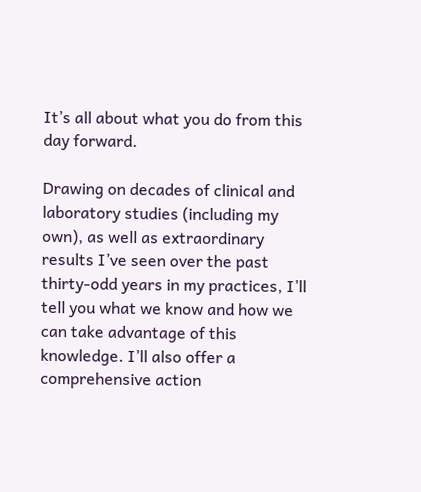It’s all about what you do from this day forward.

Drawing on decades of clinical and laboratory studies (including my own), as well as extraordinary results I’ve seen over the past thirty-odd years in my practices, I’ll tell you what we know and how we can take advantage of this knowledge. I’ll also offer a comprehensive action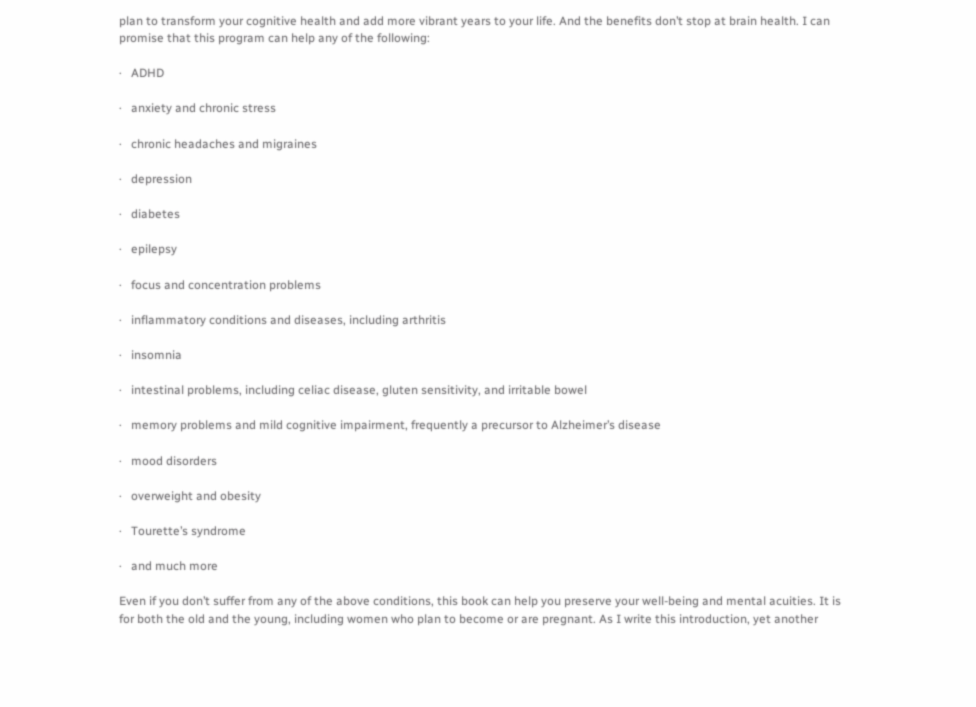plan to transform your cognitive health and add more vibrant years to your life. And the benefits don’t stop at brain health. I can promise that this program can help any of the following:

·   ADHD

·   anxiety and chronic stress

·   chronic headaches and migraines

·   depression

·   diabetes

·   epilepsy

·   focus and concentration problems

·   inflammatory conditions and diseases, including arthritis

·   insomnia

·   intestinal problems, including celiac disease, gluten sensitivity, and irritable bowel

·   memory problems and mild cognitive impairment, frequently a precursor to Alzheimer’s disease

·   mood disorders

·   overweight and obesity

·   Tourette’s syndrome

·   and much more

Even if you don’t suffer from any of the above conditions, this book can help you preserve your well-being and mental acuities. It is for both the old and the young, including women who plan to become or are pregnant. As I write this introduction, yet another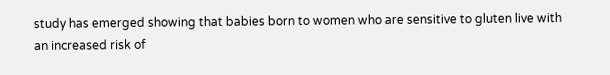study has emerged showing that babies born to women who are sensitive to gluten live with an increased risk of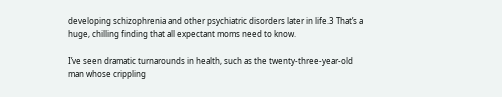developing schizophrenia and other psychiatric disorders later in life.3 That’s a huge, chilling finding that all expectant moms need to know.

I’ve seen dramatic turnarounds in health, such as the twenty-three-year-old man whose crippling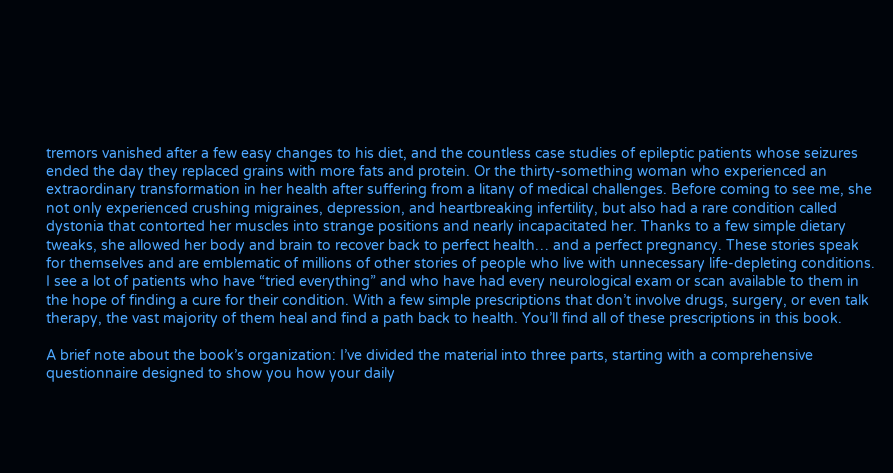tremors vanished after a few easy changes to his diet, and the countless case studies of epileptic patients whose seizures ended the day they replaced grains with more fats and protein. Or the thirty-something woman who experienced an extraordinary transformation in her health after suffering from a litany of medical challenges. Before coming to see me, she not only experienced crushing migraines, depression, and heartbreaking infertility, but also had a rare condition called dystonia that contorted her muscles into strange positions and nearly incapacitated her. Thanks to a few simple dietary tweaks, she allowed her body and brain to recover back to perfect health… and a perfect pregnancy. These stories speak for themselves and are emblematic of millions of other stories of people who live with unnecessary life-depleting conditions. I see a lot of patients who have “tried everything” and who have had every neurological exam or scan available to them in the hope of finding a cure for their condition. With a few simple prescriptions that don’t involve drugs, surgery, or even talk therapy, the vast majority of them heal and find a path back to health. You’ll find all of these prescriptions in this book.

A brief note about the book’s organization: I’ve divided the material into three parts, starting with a comprehensive questionnaire designed to show you how your daily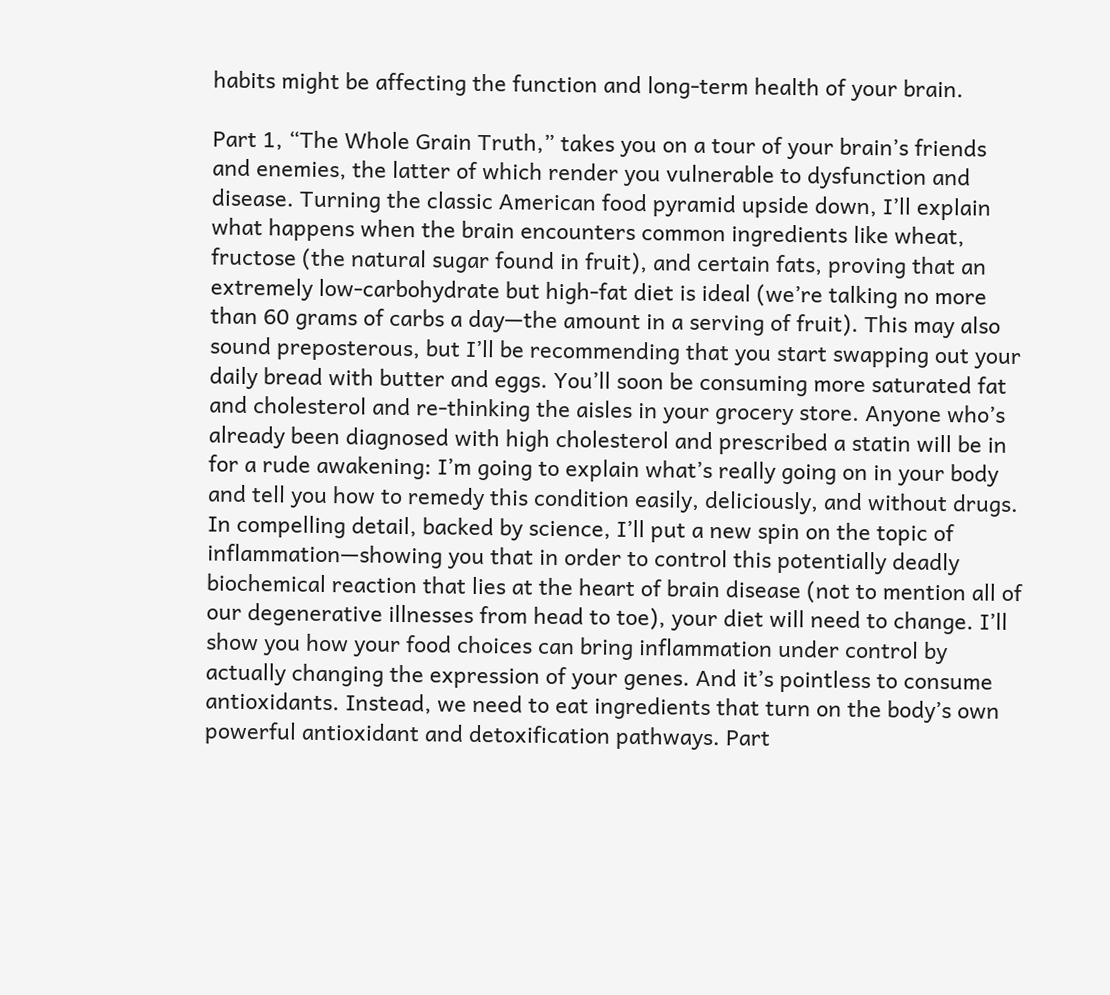habits might be affecting the function and long-term health of your brain.

Part 1, “The Whole Grain Truth,” takes you on a tour of your brain’s friends and enemies, the latter of which render you vulnerable to dysfunction and disease. Turning the classic American food pyramid upside down, I’ll explain what happens when the brain encounters common ingredients like wheat, fructose (the natural sugar found in fruit), and certain fats, proving that an extremely low-carbohydrate but high-fat diet is ideal (we’re talking no more than 60 grams of carbs a day—the amount in a serving of fruit). This may also sound preposterous, but I’ll be recommending that you start swapping out your daily bread with butter and eggs. You’ll soon be consuming more saturated fat and cholesterol and re-thinking the aisles in your grocery store. Anyone who’s already been diagnosed with high cholesterol and prescribed a statin will be in for a rude awakening: I’m going to explain what’s really going on in your body and tell you how to remedy this condition easily, deliciously, and without drugs. In compelling detail, backed by science, I’ll put a new spin on the topic of inflammation—showing you that in order to control this potentially deadly biochemical reaction that lies at the heart of brain disease (not to mention all of our degenerative illnesses from head to toe), your diet will need to change. I’ll show you how your food choices can bring inflammation under control by actually changing the expression of your genes. And it’s pointless to consume antioxidants. Instead, we need to eat ingredients that turn on the body’s own powerful antioxidant and detoxification pathways. Part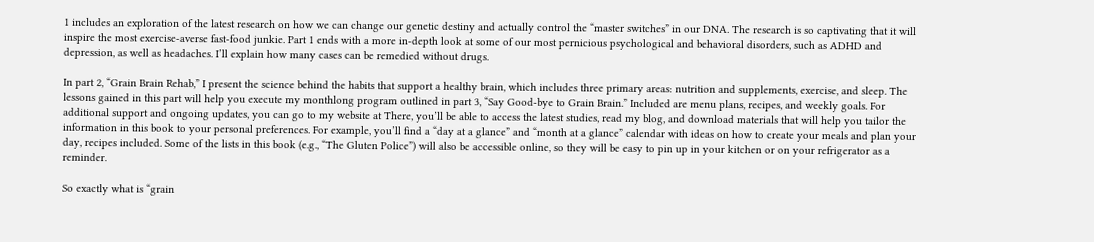1 includes an exploration of the latest research on how we can change our genetic destiny and actually control the “master switches” in our DNA. The research is so captivating that it will inspire the most exercise-averse fast-food junkie. Part 1 ends with a more in-depth look at some of our most pernicious psychological and behavioral disorders, such as ADHD and depression, as well as headaches. I’ll explain how many cases can be remedied without drugs.

In part 2, “Grain Brain Rehab,” I present the science behind the habits that support a healthy brain, which includes three primary areas: nutrition and supplements, exercise, and sleep. The lessons gained in this part will help you execute my monthlong program outlined in part 3, “Say Good-bye to Grain Brain.” Included are menu plans, recipes, and weekly goals. For additional support and ongoing updates, you can go to my website at There, you’ll be able to access the latest studies, read my blog, and download materials that will help you tailor the information in this book to your personal preferences. For example, you’ll find a “day at a glance” and “month at a glance” calendar with ideas on how to create your meals and plan your day, recipes included. Some of the lists in this book (e.g., “The Gluten Police”) will also be accessible online, so they will be easy to pin up in your kitchen or on your refrigerator as a reminder.

So exactly what is “grain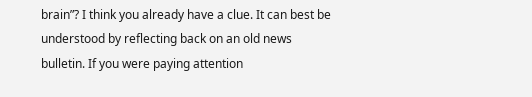brain”? I think you already have a clue. It can best be understood by reflecting back on an old news bulletin. If you were paying attention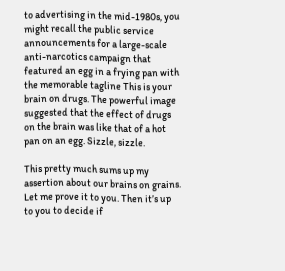to advertising in the mid-1980s, you might recall the public service announcements for a large-scale anti-narcotics campaign that featured an egg in a frying pan with the memorable tagline This is your brain on drugs. The powerful image suggested that the effect of drugs on the brain was like that of a hot pan on an egg. Sizzle, sizzle.

This pretty much sums up my assertion about our brains on grains. Let me prove it to you. Then it’s up to you to decide if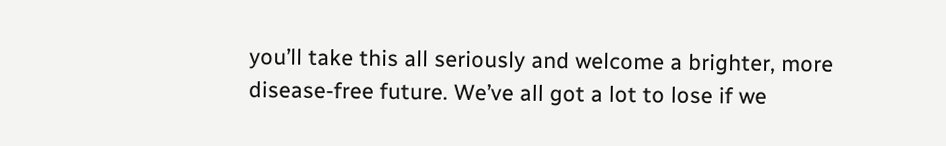you’ll take this all seriously and welcome a brighter, more disease-free future. We’ve all got a lot to lose if we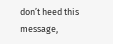don’t heed this message,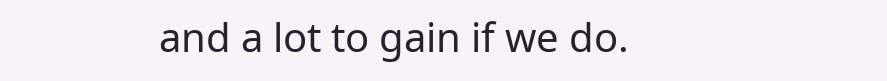and a lot to gain if we do.